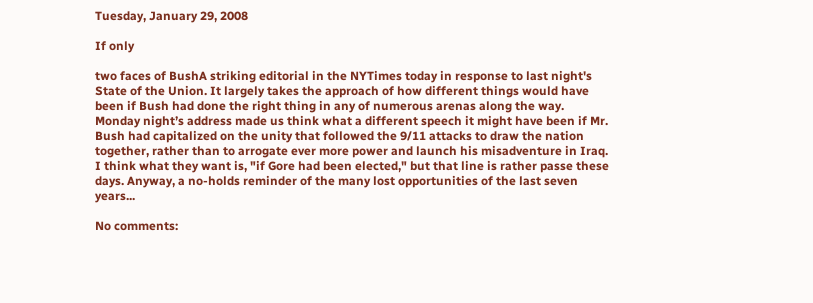Tuesday, January 29, 2008

If only

two faces of BushA striking editorial in the NYTimes today in response to last night's State of the Union. It largely takes the approach of how different things would have been if Bush had done the right thing in any of numerous arenas along the way.
Monday night’s address made us think what a different speech it might have been if Mr. Bush had capitalized on the unity that followed the 9/11 attacks to draw the nation together, rather than to arrogate ever more power and launch his misadventure in Iraq.
I think what they want is, "if Gore had been elected," but that line is rather passe these days. Anyway, a no-holds reminder of the many lost opportunities of the last seven years...

No comments: